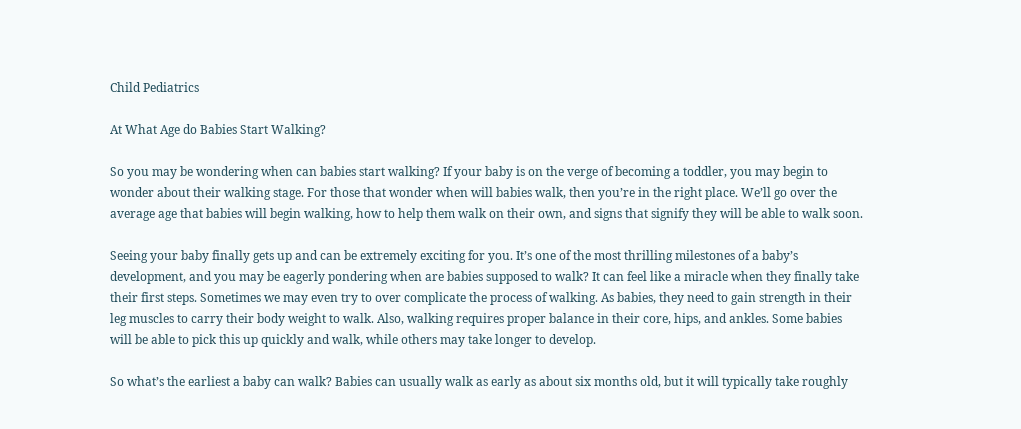Child Pediatrics

At What Age do Babies Start Walking?

So you may be wondering when can babies start walking? If your baby is on the verge of becoming a toddler, you may begin to wonder about their walking stage. For those that wonder when will babies walk, then you’re in the right place. We’ll go over the average age that babies will begin walking, how to help them walk on their own, and signs that signify they will be able to walk soon.

Seeing your baby finally gets up and can be extremely exciting for you. It’s one of the most thrilling milestones of a baby’s development, and you may be eagerly pondering when are babies supposed to walk? It can feel like a miracle when they finally take their first steps. Sometimes we may even try to over complicate the process of walking. As babies, they need to gain strength in their leg muscles to carry their body weight to walk. Also, walking requires proper balance in their core, hips, and ankles. Some babies will be able to pick this up quickly and walk, while others may take longer to develop.

So what’s the earliest a baby can walk? Babies can usually walk as early as about six months old, but it will typically take roughly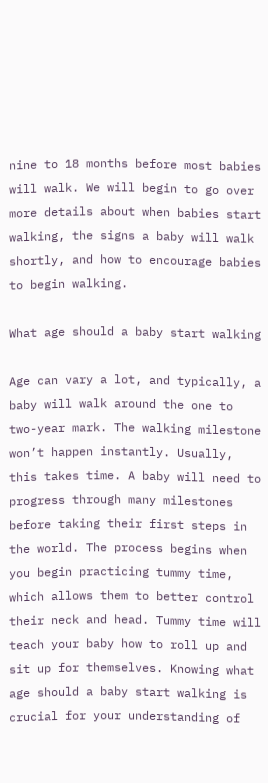nine to 18 months before most babies will walk. We will begin to go over more details about when babies start walking, the signs a baby will walk shortly, and how to encourage babies to begin walking.

What age should a baby start walking

Age can vary a lot, and typically, a baby will walk around the one to two-year mark. The walking milestone won’t happen instantly. Usually, this takes time. A baby will need to progress through many milestones before taking their first steps in the world. The process begins when you begin practicing tummy time, which allows them to better control their neck and head. Tummy time will teach your baby how to roll up and sit up for themselves. Knowing what age should a baby start walking is crucial for your understanding of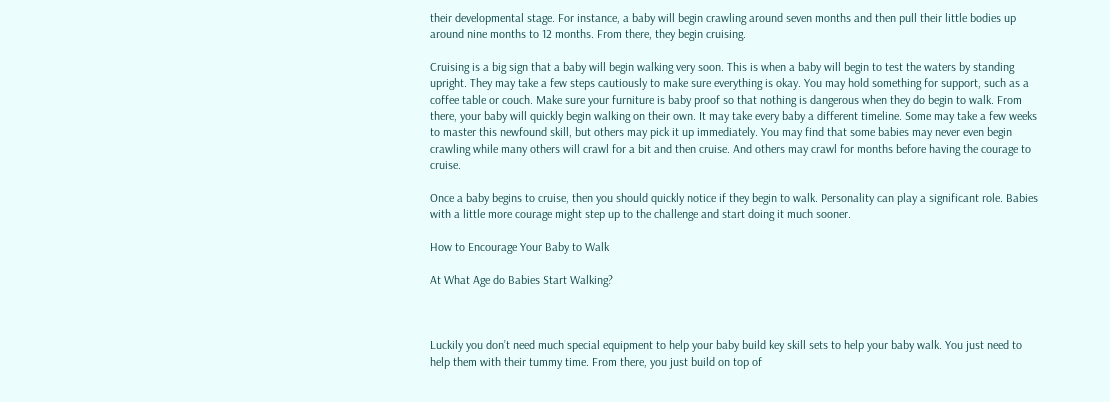their developmental stage. For instance, a baby will begin crawling around seven months and then pull their little bodies up around nine months to 12 months. From there, they begin cruising.

Cruising is a big sign that a baby will begin walking very soon. This is when a baby will begin to test the waters by standing upright. They may take a few steps cautiously to make sure everything is okay. You may hold something for support, such as a coffee table or couch. Make sure your furniture is baby proof so that nothing is dangerous when they do begin to walk. From there, your baby will quickly begin walking on their own. It may take every baby a different timeline. Some may take a few weeks to master this newfound skill, but others may pick it up immediately. You may find that some babies may never even begin crawling while many others will crawl for a bit and then cruise. And others may crawl for months before having the courage to cruise.

Once a baby begins to cruise, then you should quickly notice if they begin to walk. Personality can play a significant role. Babies with a little more courage might step up to the challenge and start doing it much sooner.

How to Encourage Your Baby to Walk

At What Age do Babies Start Walking?



Luckily you don’t need much special equipment to help your baby build key skill sets to help your baby walk. You just need to help them with their tummy time. From there, you just build on top of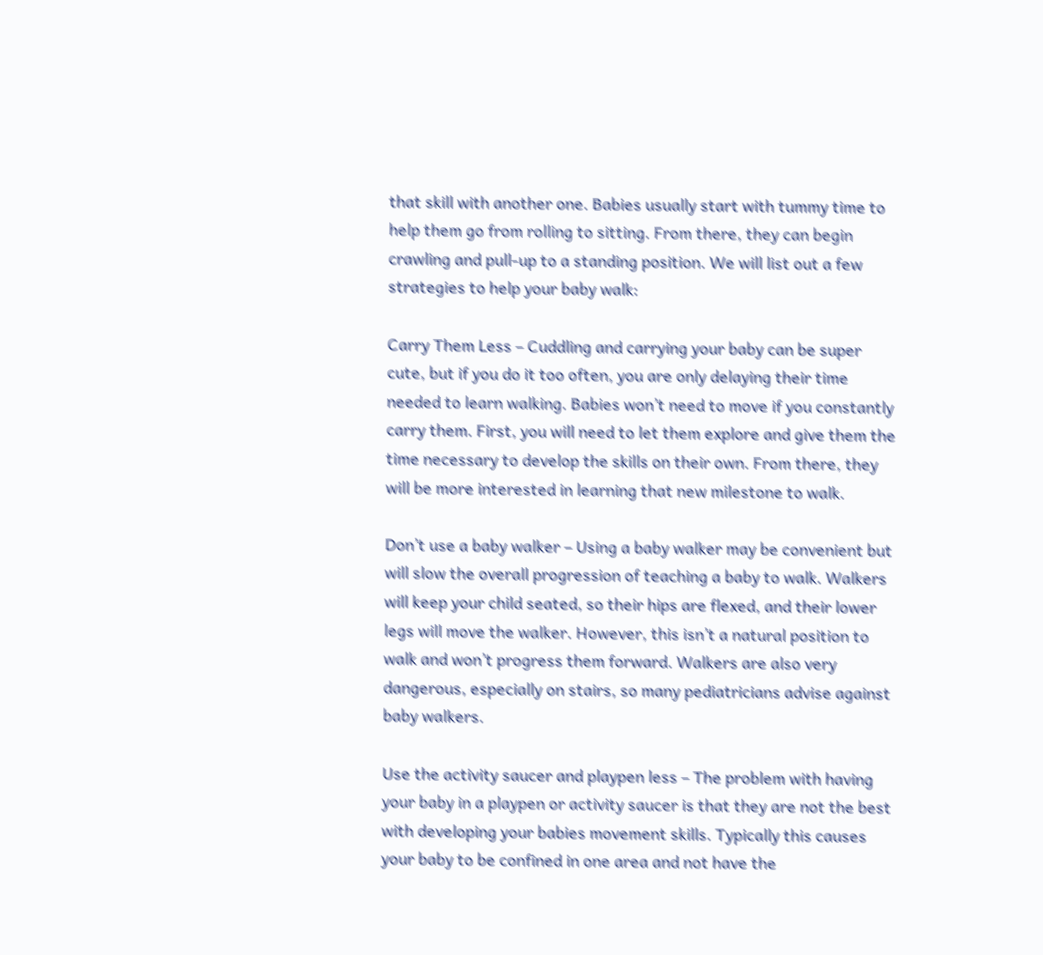that skill with another one. Babies usually start with tummy time to help them go from rolling to sitting. From there, they can begin crawling and pull-up to a standing position. We will list out a few strategies to help your baby walk:

Carry Them Less – Cuddling and carrying your baby can be super cute, but if you do it too often, you are only delaying their time needed to learn walking. Babies won’t need to move if you constantly carry them. First, you will need to let them explore and give them the time necessary to develop the skills on their own. From there, they will be more interested in learning that new milestone to walk.

Don’t use a baby walker – Using a baby walker may be convenient but will slow the overall progression of teaching a baby to walk. Walkers will keep your child seated, so their hips are flexed, and their lower legs will move the walker. However, this isn’t a natural position to walk and won’t progress them forward. Walkers are also very dangerous, especially on stairs, so many pediatricians advise against baby walkers.

Use the activity saucer and playpen less – The problem with having your baby in a playpen or activity saucer is that they are not the best with developing your babies movement skills. Typically this causes your baby to be confined in one area and not have the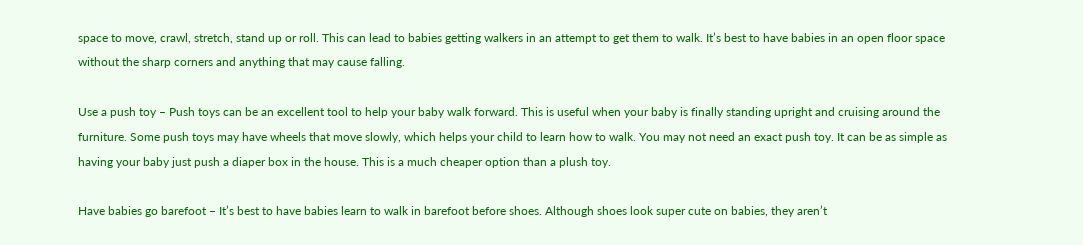space to move, crawl, stretch, stand up or roll. This can lead to babies getting walkers in an attempt to get them to walk. It’s best to have babies in an open floor space without the sharp corners and anything that may cause falling.

Use a push toy – Push toys can be an excellent tool to help your baby walk forward. This is useful when your baby is finally standing upright and cruising around the furniture. Some push toys may have wheels that move slowly, which helps your child to learn how to walk. You may not need an exact push toy. It can be as simple as having your baby just push a diaper box in the house. This is a much cheaper option than a plush toy.

Have babies go barefoot – It’s best to have babies learn to walk in barefoot before shoes. Although shoes look super cute on babies, they aren’t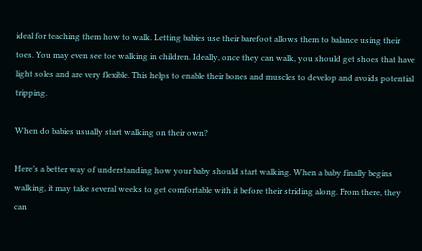ideal for teaching them how to walk. Letting babies use their barefoot allows them to balance using their toes. You may even see toe walking in children. Ideally, once they can walk, you should get shoes that have light soles and are very flexible. This helps to enable their bones and muscles to develop and avoids potential tripping.

When do babies usually start walking on their own?

Here’s a better way of understanding how your baby should start walking. When a baby finally begins walking, it may take several weeks to get comfortable with it before their striding along. From there, they can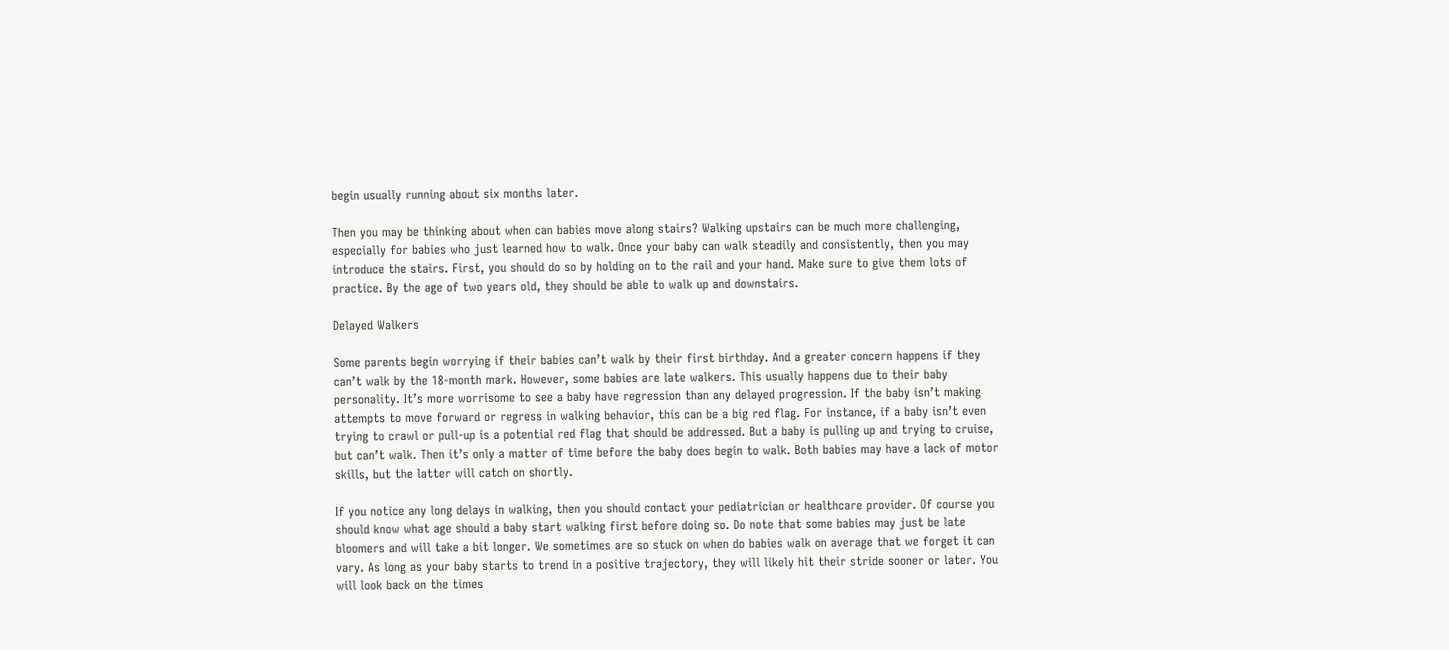begin usually running about six months later.

Then you may be thinking about when can babies move along stairs? Walking upstairs can be much more challenging, especially for babies who just learned how to walk. Once your baby can walk steadily and consistently, then you may introduce the stairs. First, you should do so by holding on to the rail and your hand. Make sure to give them lots of practice. By the age of two years old, they should be able to walk up and downstairs.

Delayed Walkers

Some parents begin worrying if their babies can’t walk by their first birthday. And a greater concern happens if they can’t walk by the 18-month mark. However, some babies are late walkers. This usually happens due to their baby personality. It’s more worrisome to see a baby have regression than any delayed progression. If the baby isn’t making attempts to move forward or regress in walking behavior, this can be a big red flag. For instance, if a baby isn’t even trying to crawl or pull-up is a potential red flag that should be addressed. But a baby is pulling up and trying to cruise, but can’t walk. Then it’s only a matter of time before the baby does begin to walk. Both babies may have a lack of motor skills, but the latter will catch on shortly.

If you notice any long delays in walking, then you should contact your pediatrician or healthcare provider. Of course you should know what age should a baby start walking first before doing so. Do note that some babies may just be late bloomers and will take a bit longer. We sometimes are so stuck on when do babies walk on average that we forget it can vary. As long as your baby starts to trend in a positive trajectory, they will likely hit their stride sooner or later. You will look back on the times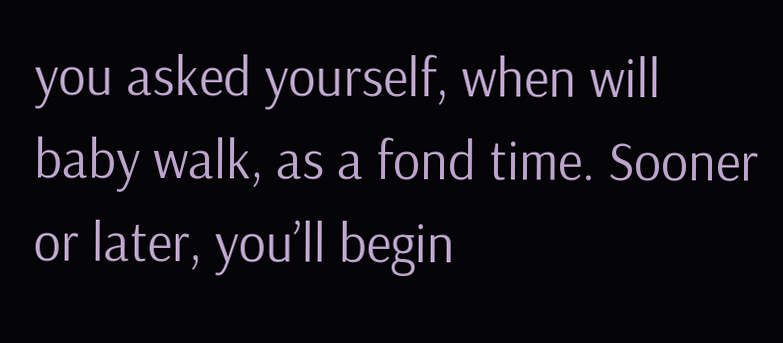you asked yourself, when will baby walk, as a fond time. Sooner or later, you’ll begin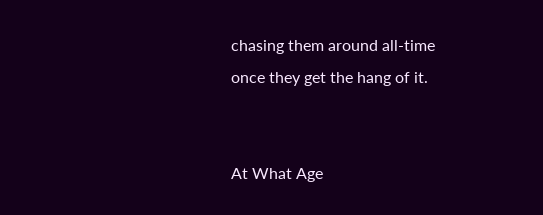chasing them around all-time once they get the hang of it.


At What Age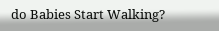do Babies Start Walking?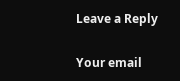Leave a Reply

Your email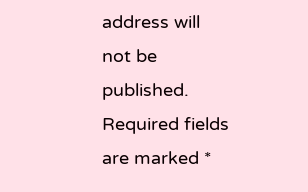address will not be published. Required fields are marked *